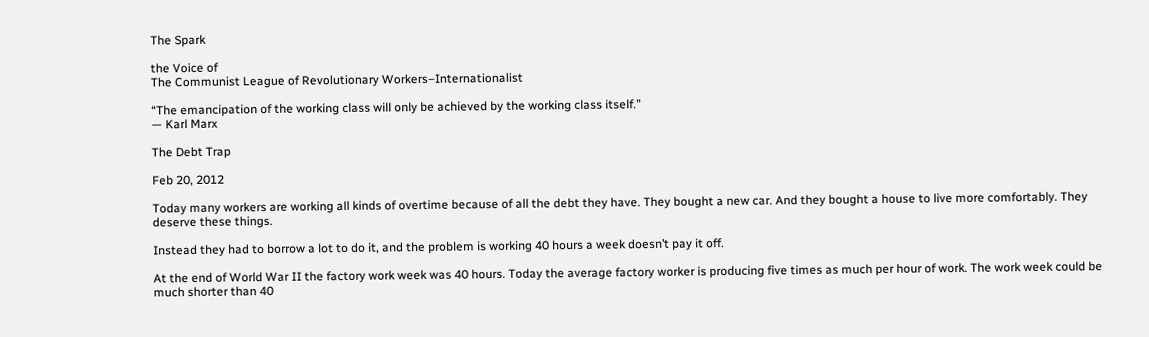The Spark

the Voice of
The Communist League of Revolutionary Workers–Internationalist

“The emancipation of the working class will only be achieved by the working class itself.”
— Karl Marx

The Debt Trap

Feb 20, 2012

Today many workers are working all kinds of overtime because of all the debt they have. They bought a new car. And they bought a house to live more comfortably. They deserve these things.

Instead they had to borrow a lot to do it, and the problem is working 40 hours a week doesn’t pay it off.

At the end of World War II the factory work week was 40 hours. Today the average factory worker is producing five times as much per hour of work. The work week could be much shorter than 40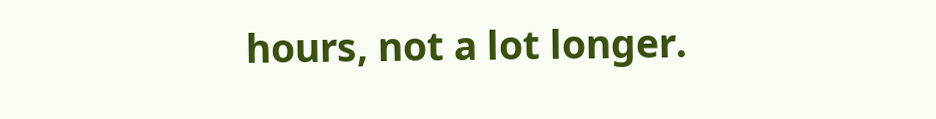hours, not a lot longer.